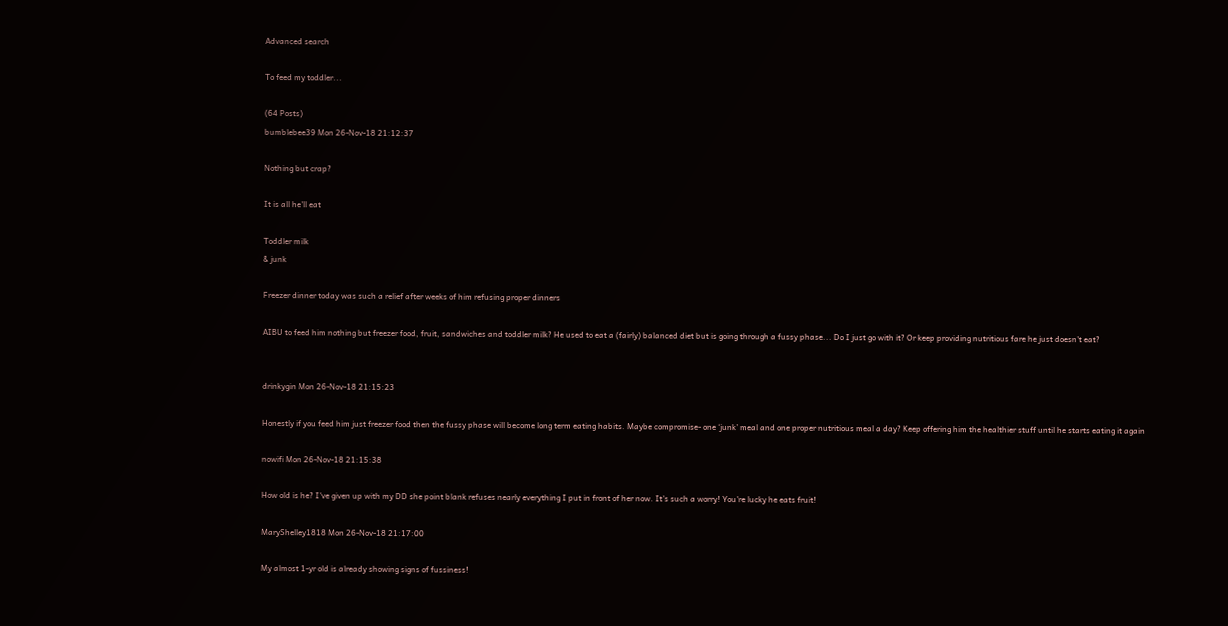Advanced search

To feed my toddler...

(64 Posts)
bumblebee39 Mon 26-Nov-18 21:12:37

Nothing but crap?

It is all he'll eat

Toddler milk
& junk

Freezer dinner today was such a relief after weeks of him refusing proper dinners

AIBU to feed him nothing but freezer food, fruit, sandwiches and toddler milk? He used to eat a (fairly) balanced diet but is going through a fussy phase... Do I just go with it? Or keep providing nutritious fare he just doesn't eat?


drinkygin Mon 26-Nov-18 21:15:23

Honestly if you feed him just freezer food then the fussy phase will become long term eating habits. Maybe compromise- one ‘junk’ meal and one proper nutritious meal a day? Keep offering him the healthier stuff until he starts eating it again

nowifi Mon 26-Nov-18 21:15:38

How old is he? I've given up with my DD she point blank refuses nearly everything I put in front of her now. It's such a worry! You're lucky he eats fruit!

MaryShelley1818 Mon 26-Nov-18 21:17:00

My almost 1-yr old is already showing signs of fussiness!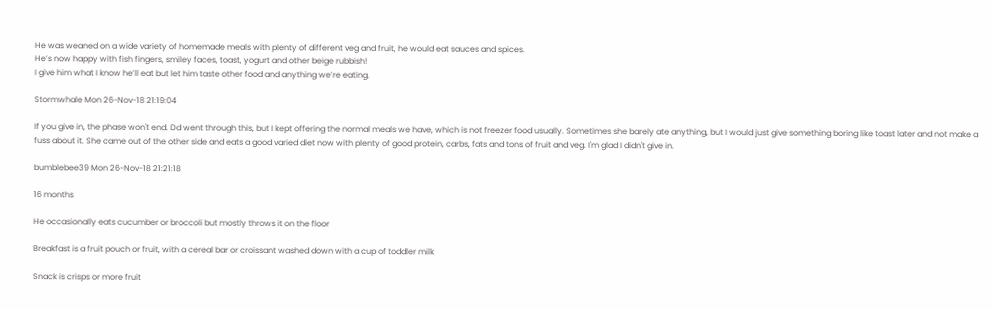He was weaned on a wide variety of homemade meals with plenty of different veg and fruit, he would eat sauces and spices.
He’s now happy with fish fingers, smiley faces, toast, yogurt and other beige rubbish!
I give him what I know he’ll eat but let him taste other food and anything we’re eating.

Stormwhale Mon 26-Nov-18 21:19:04

If you give in, the phase won't end. Dd went through this, but I kept offering the normal meals we have, which is not freezer food usually. Sometimes she barely ate anything, but I would just give something boring like toast later and not make a fuss about it. She came out of the other side and eats a good varied diet now with plenty of good protein, carbs, fats and tons of fruit and veg. I'm glad I didn't give in.

bumblebee39 Mon 26-Nov-18 21:21:18

16 months

He occasionally eats cucumber or broccoli but mostly throws it on the floor

Breakfast is a fruit pouch or fruit, with a cereal bar or croissant washed down with a cup of toddler milk

Snack is crisps or more fruit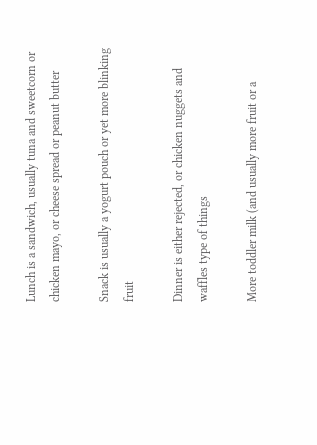Lunch is a sandwich, usually tuna and sweetcorn or chicken mayo, or cheese spread or peanut butter

Snack is usually a yogurt pouch or yet more blinking fruit

Dinner is either rejected, or chicken nuggets and waffles type of things

More toddler milk (and usually more fruit or a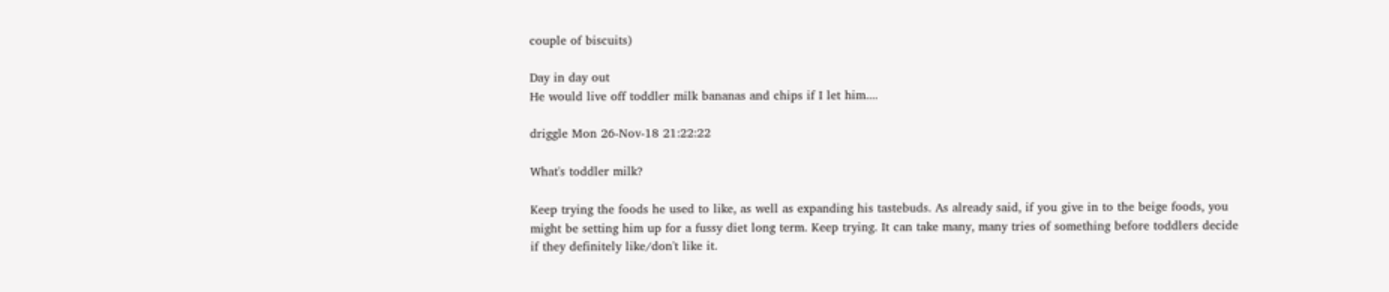couple of biscuits)

Day in day out
He would live off toddler milk bananas and chips if I let him....

driggle Mon 26-Nov-18 21:22:22

What's toddler milk?

Keep trying the foods he used to like, as well as expanding his tastebuds. As already said, if you give in to the beige foods, you might be setting him up for a fussy diet long term. Keep trying. It can take many, many tries of something before toddlers decide if they definitely like/don't like it.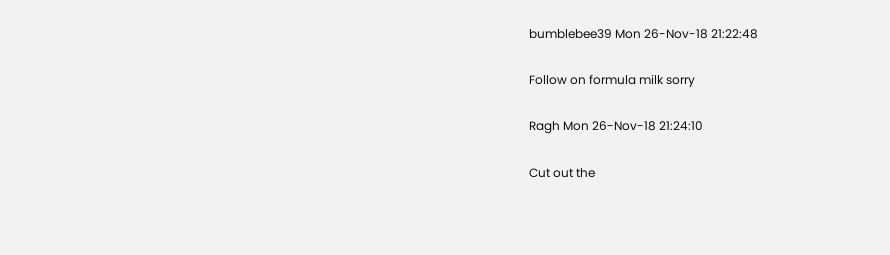bumblebee39 Mon 26-Nov-18 21:22:48

Follow on formula milk sorry

Ragh Mon 26-Nov-18 21:24:10

Cut out the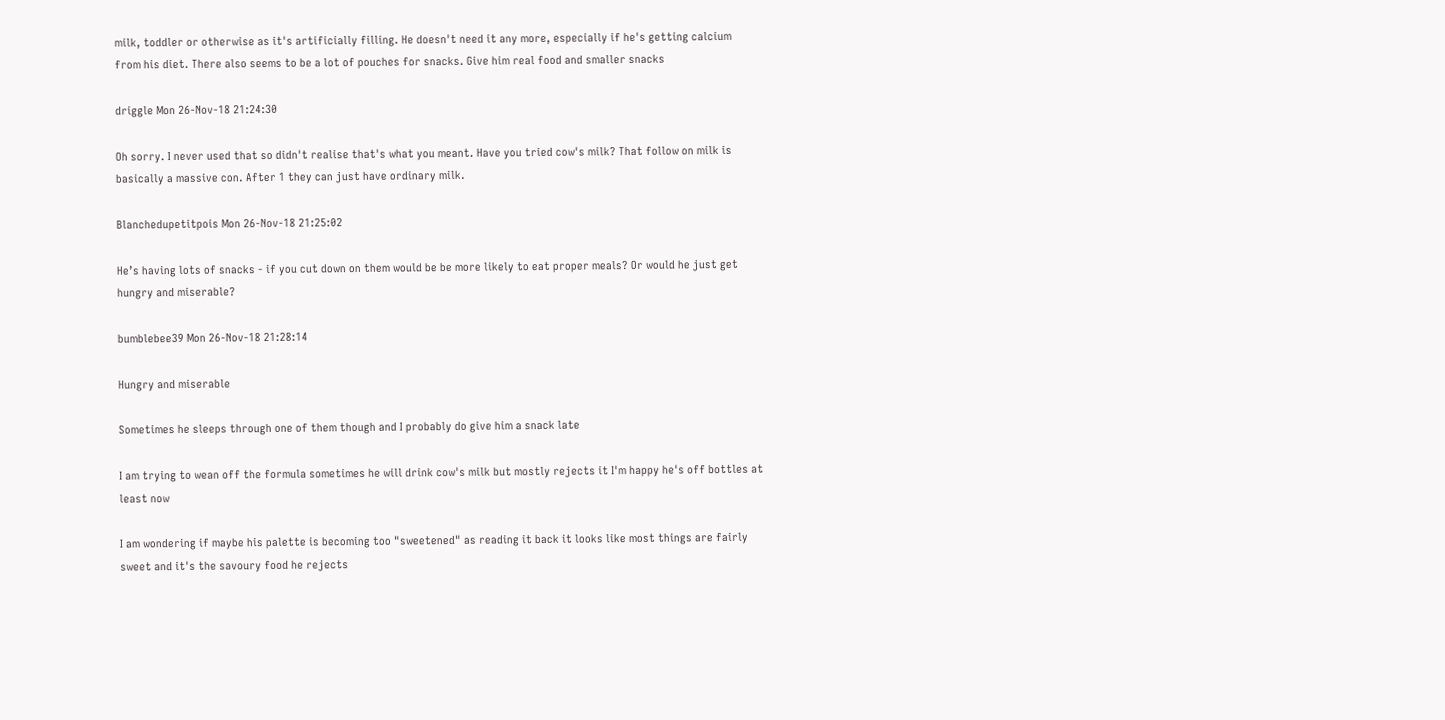milk, toddler or otherwise as it's artificially filling. He doesn't need it any more, especially if he's getting calcium from his diet. There also seems to be a lot of pouches for snacks. Give him real food and smaller snacks

driggle Mon 26-Nov-18 21:24:30

Oh sorry. I never used that so didn't realise that's what you meant. Have you tried cow's milk? That follow on milk is basically a massive con. After 1 they can just have ordinary milk.

Blanchedupetitpois Mon 26-Nov-18 21:25:02

He’s having lots of snacks - if you cut down on them would be be more likely to eat proper meals? Or would he just get hungry and miserable?

bumblebee39 Mon 26-Nov-18 21:28:14

Hungry and miserable

Sometimes he sleeps through one of them though and I probably do give him a snack late

I am trying to wean off the formula sometimes he will drink cow's milk but mostly rejects it I'm happy he's off bottles at least now

I am wondering if maybe his palette is becoming too "sweetened" as reading it back it looks like most things are fairly sweet and it's the savoury food he rejects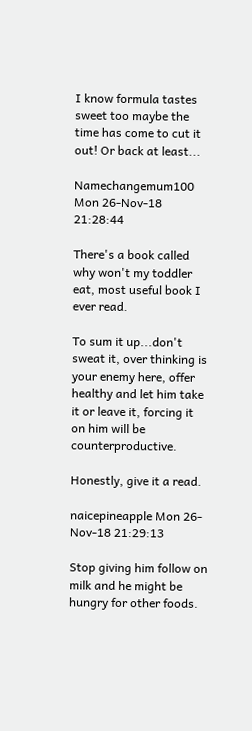I know formula tastes sweet too maybe the time has come to cut it out! Or back at least...

Namechangemum100 Mon 26-Nov-18 21:28:44

There's a book called why won't my toddler eat, most useful book I ever read.

To sum it up...don't sweat it, over thinking is your enemy here, offer healthy and let him take it or leave it, forcing it on him will be counterproductive.

Honestly, give it a read.

naicepineapple Mon 26-Nov-18 21:29:13

Stop giving him follow on milk and he might be hungry for other foods.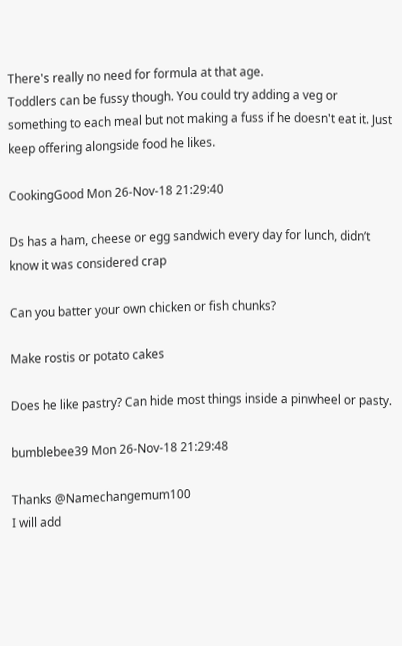There's really no need for formula at that age.
Toddlers can be fussy though. You could try adding a veg or something to each meal but not making a fuss if he doesn't eat it. Just keep offering alongside food he likes.

CookingGood Mon 26-Nov-18 21:29:40

Ds has a ham, cheese or egg sandwich every day for lunch, didn’t know it was considered crap

Can you batter your own chicken or fish chunks?

Make rostis or potato cakes

Does he like pastry? Can hide most things inside a pinwheel or pasty.

bumblebee39 Mon 26-Nov-18 21:29:48

Thanks @Namechangemum100
I will add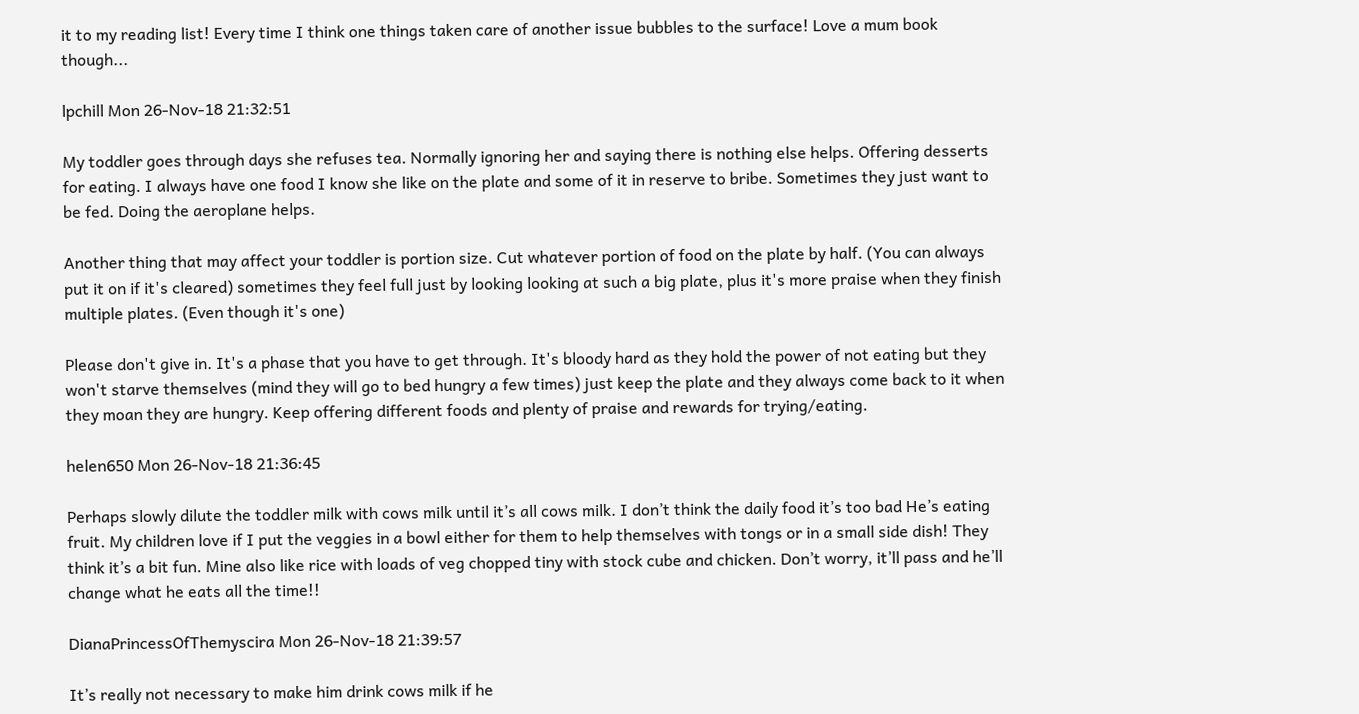it to my reading list! Every time I think one things taken care of another issue bubbles to the surface! Love a mum book though...

lpchill Mon 26-Nov-18 21:32:51

My toddler goes through days she refuses tea. Normally ignoring her and saying there is nothing else helps. Offering desserts for eating. I always have one food I know she like on the plate and some of it in reserve to bribe. Sometimes they just want to be fed. Doing the aeroplane helps.

Another thing that may affect your toddler is portion size. Cut whatever portion of food on the plate by half. (You can always put it on if it's cleared) sometimes they feel full just by looking looking at such a big plate, plus it's more praise when they finish multiple plates. (Even though it's one)

Please don't give in. It's a phase that you have to get through. It's bloody hard as they hold the power of not eating but they won't starve themselves (mind they will go to bed hungry a few times) just keep the plate and they always come back to it when they moan they are hungry. Keep offering different foods and plenty of praise and rewards for trying/eating.

helen650 Mon 26-Nov-18 21:36:45

Perhaps slowly dilute the toddler milk with cows milk until it’s all cows milk. I don’t think the daily food it’s too bad He’s eating fruit. My children love if I put the veggies in a bowl either for them to help themselves with tongs or in a small side dish! They think it’s a bit fun. Mine also like rice with loads of veg chopped tiny with stock cube and chicken. Don’t worry, it’ll pass and he’ll change what he eats all the time!!

DianaPrincessOfThemyscira Mon 26-Nov-18 21:39:57

It’s really not necessary to make him drink cows milk if he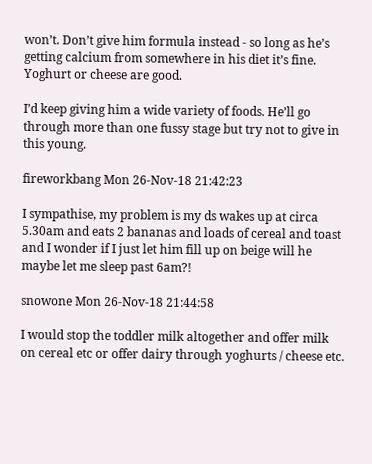won’t. Don’t give him formula instead - so long as he’s getting calcium from somewhere in his diet it’s fine. Yoghurt or cheese are good.

I’d keep giving him a wide variety of foods. He’ll go through more than one fussy stage but try not to give in this young.

fireworkbang Mon 26-Nov-18 21:42:23

I sympathise, my problem is my ds wakes up at circa 5.30am and eats 2 bananas and loads of cereal and toast and I wonder if I just let him fill up on beige will he maybe let me sleep past 6am?!

snowone Mon 26-Nov-18 21:44:58

I would stop the toddler milk altogether and offer milk on cereal etc or offer dairy through yoghurts / cheese etc.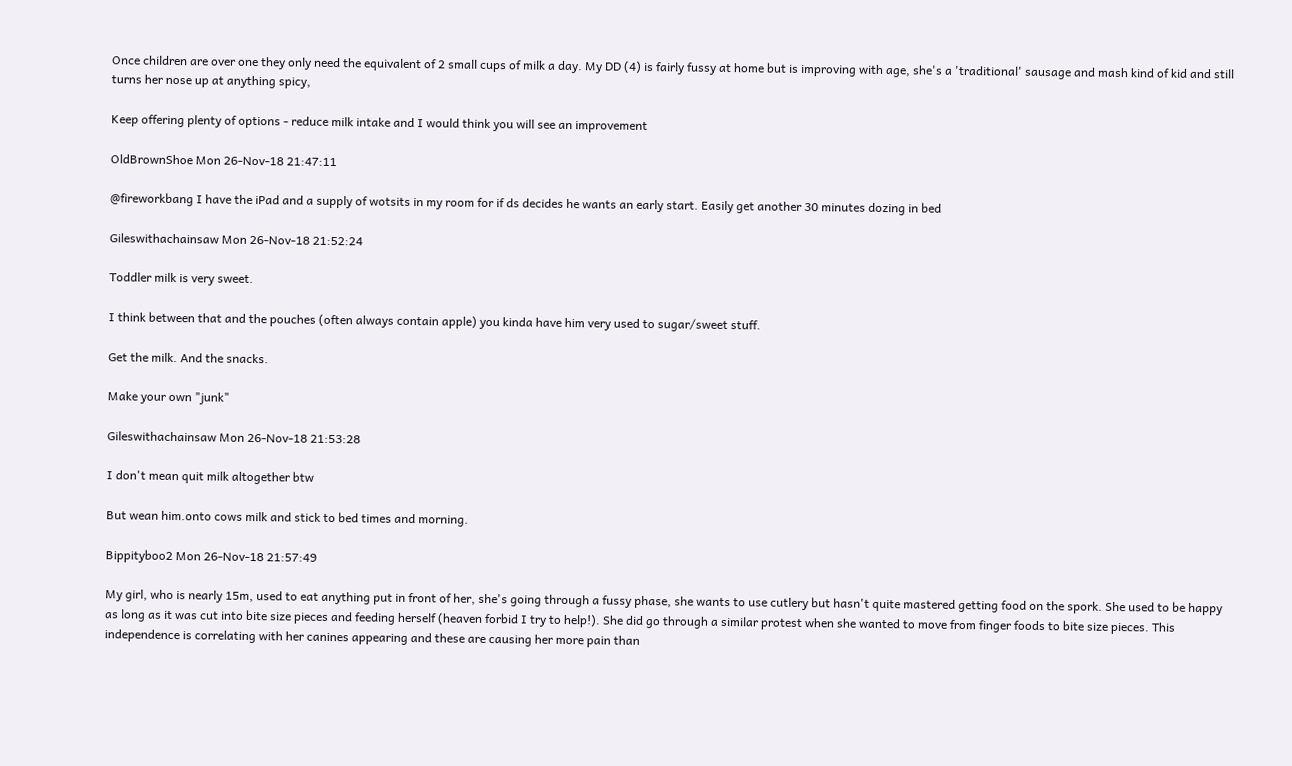Once children are over one they only need the equivalent of 2 small cups of milk a day. My DD (4) is fairly fussy at home but is improving with age, she's a 'traditional' sausage and mash kind of kid and still turns her nose up at anything spicy,

Keep offering plenty of options - reduce milk intake and I would think you will see an improvement

OldBrownShoe Mon 26-Nov-18 21:47:11

@fireworkbang I have the iPad and a supply of wotsits in my room for if ds decides he wants an early start. Easily get another 30 minutes dozing in bed

Gileswithachainsaw Mon 26-Nov-18 21:52:24

Toddler milk is very sweet.

I think between that and the pouches (often always contain apple) you kinda have him very used to sugar/sweet stuff.

Get the milk. And the snacks.

Make your own "junk"

Gileswithachainsaw Mon 26-Nov-18 21:53:28

I don't mean quit milk altogether btw

But wean him.onto cows milk and stick to bed times and morning.

Bippityboo2 Mon 26-Nov-18 21:57:49

My girl, who is nearly 15m, used to eat anything put in front of her, she's going through a fussy phase, she wants to use cutlery but hasn't quite mastered getting food on the spork. She used to be happy as long as it was cut into bite size pieces and feeding herself (heaven forbid I try to help!). She did go through a similar protest when she wanted to move from finger foods to bite size pieces. This independence is correlating with her canines appearing and these are causing her more pain than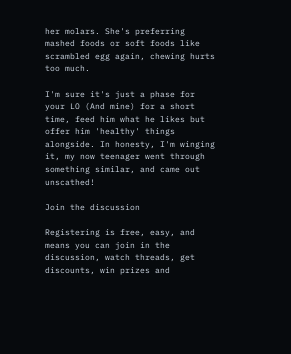her molars. She's preferring mashed foods or soft foods like scrambled egg again, chewing hurts too much.

I'm sure it's just a phase for your LO (And mine) for a short time, feed him what he likes but offer him 'healthy' things alongside. In honesty, I'm winging it, my now teenager went through something similar, and came out unscathed!

Join the discussion

Registering is free, easy, and means you can join in the discussion, watch threads, get discounts, win prizes and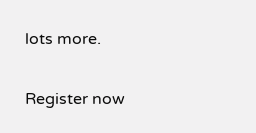lots more.

Register now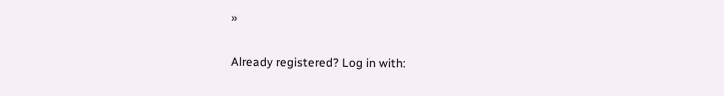»

Already registered? Log in with: